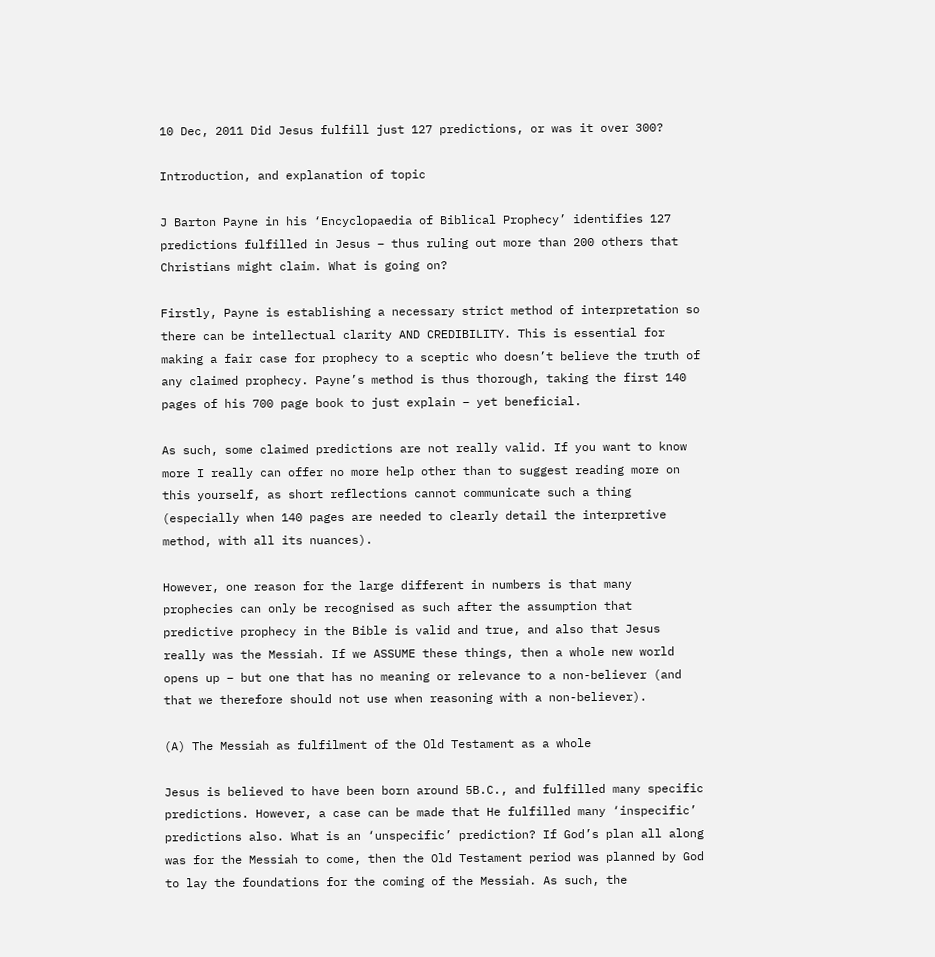10 Dec, 2011 Did Jesus fulfill just 127 predictions, or was it over 300?

Introduction, and explanation of topic

J Barton Payne in his ‘Encyclopaedia of Biblical Prophecy’ identifies 127 predictions fulfilled in Jesus – thus ruling out more than 200 others that Christians might claim. What is going on?

Firstly, Payne is establishing a necessary strict method of interpretation so there can be intellectual clarity AND CREDIBILITY. This is essential for making a fair case for prophecy to a sceptic who doesn’t believe the truth of any claimed prophecy. Payne’s method is thus thorough, taking the first 140 pages of his 700 page book to just explain – yet beneficial.

As such, some claimed predictions are not really valid. If you want to know more I really can offer no more help other than to suggest reading more on this yourself, as short reflections cannot communicate such a thing (especially when 140 pages are needed to clearly detail the interpretive method, with all its nuances).

However, one reason for the large different in numbers is that many prophecies can only be recognised as such after the assumption that predictive prophecy in the Bible is valid and true, and also that Jesus really was the Messiah. If we ASSUME these things, then a whole new world opens up – but one that has no meaning or relevance to a non-believer (and that we therefore should not use when reasoning with a non-believer).

(A) The Messiah as fulfilment of the Old Testament as a whole

Jesus is believed to have been born around 5B.C., and fulfilled many specific predictions. However, a case can be made that He fulfilled many ‘inspecific’ predictions also. What is an ‘unspecific’ prediction? If God’s plan all along was for the Messiah to come, then the Old Testament period was planned by God to lay the foundations for the coming of the Messiah. As such, the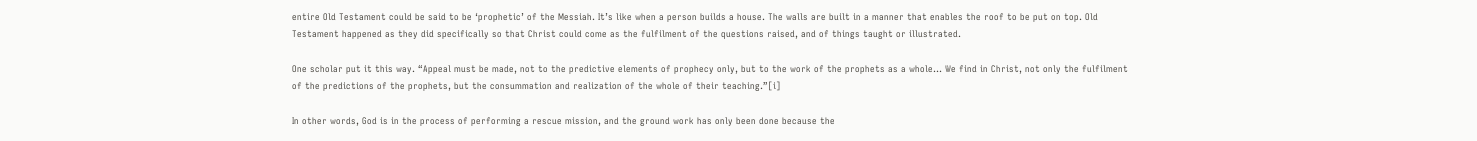entire Old Testament could be said to be ‘prophetic’ of the Messiah. It’s like when a person builds a house. The walls are built in a manner that enables the roof to be put on top. Old Testament happened as they did specifically so that Christ could come as the fulfilment of the questions raised, and of things taught or illustrated.

One scholar put it this way. “Appeal must be made, not to the predictive elements of prophecy only, but to the work of the prophets as a whole… We find in Christ, not only the fulfilment of the predictions of the prophets, but the consummation and realization of the whole of their teaching.”[i]

In other words, God is in the process of performing a rescue mission, and the ground work has only been done because the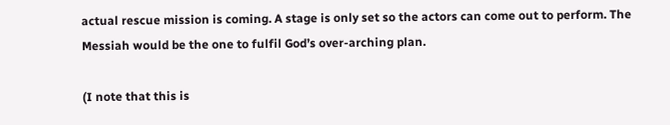actual rescue mission is coming. A stage is only set so the actors can come out to perform. The Messiah would be the one to fulfil God’s over-arching plan.

(I note that this is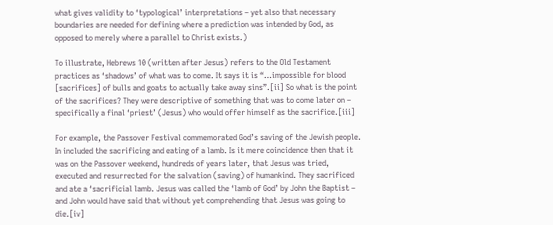what gives validity to ‘typological’ interpretations – yet also that necessary boundaries are needed for defining where a prediction was intended by God, as opposed to merely where a parallel to Christ exists.)

To illustrate, Hebrews 10 (written after Jesus) refers to the Old Testament practices as ‘shadows’ of what was to come. It says it is “…impossible for blood [sacrifices] of bulls and goats to actually take away sins”.[ii] So what is the point of the sacrifices? They were descriptive of something that was to come later on – specifically a final ‘priest’ (Jesus) who would offer himself as the sacrifice.[iii]

For example, the Passover Festival commemorated God’s saving of the Jewish people. In included the sacrificing and eating of a lamb. Is it mere coincidence then that it was on the Passover weekend, hundreds of years later, that Jesus was tried, executed and resurrected for the salvation (saving) of humankind. They sacrificed and ate a ‘sacrificial lamb. Jesus was called the ‘lamb of God’ by John the Baptist – and John would have said that without yet comprehending that Jesus was going to die.[iv]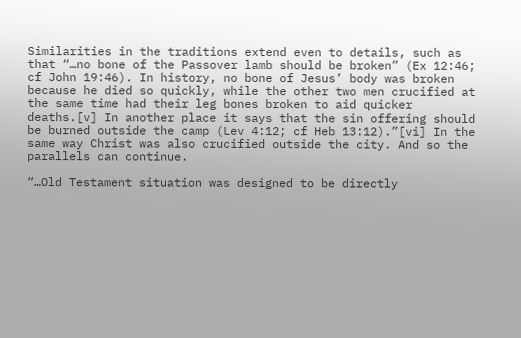Similarities in the traditions extend even to details, such as that “…no bone of the Passover lamb should be broken” (Ex 12:46; cf John 19:46). In history, no bone of Jesus’ body was broken because he died so quickly, while the other two men crucified at the same time had their leg bones broken to aid quicker deaths.[v] In another place it says that the sin offering should be burned outside the camp (Lev 4:12; cf Heb 13:12).”[vi] In the same way Christ was also crucified outside the city. And so the parallels can continue.

“…Old Testament situation was designed to be directly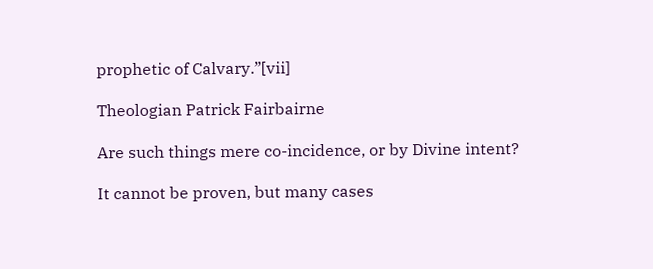prophetic of Calvary.”[vii]

Theologian Patrick Fairbairne

Are such things mere co-incidence, or by Divine intent?

It cannot be proven, but many cases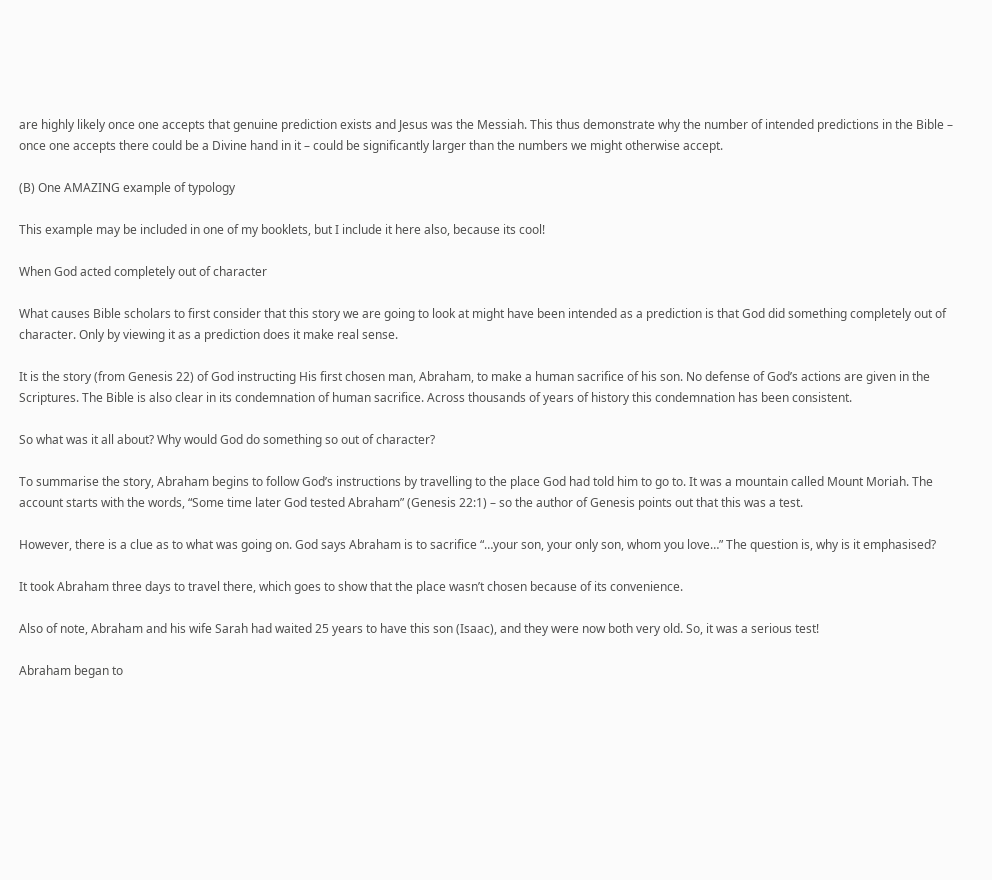are highly likely once one accepts that genuine prediction exists and Jesus was the Messiah. This thus demonstrate why the number of intended predictions in the Bible – once one accepts there could be a Divine hand in it – could be significantly larger than the numbers we might otherwise accept.

(B) One AMAZING example of typology

This example may be included in one of my booklets, but I include it here also, because its cool!

When God acted completely out of character

What causes Bible scholars to first consider that this story we are going to look at might have been intended as a prediction is that God did something completely out of character. Only by viewing it as a prediction does it make real sense.

It is the story (from Genesis 22) of God instructing His first chosen man, Abraham, to make a human sacrifice of his son. No defense of God’s actions are given in the Scriptures. The Bible is also clear in its condemnation of human sacrifice. Across thousands of years of history this condemnation has been consistent.

So what was it all about? Why would God do something so out of character?

To summarise the story, Abraham begins to follow God’s instructions by travelling to the place God had told him to go to. It was a mountain called Mount Moriah. The account starts with the words, “Some time later God tested Abraham” (Genesis 22:1) – so the author of Genesis points out that this was a test.

However, there is a clue as to what was going on. God says Abraham is to sacrifice “…your son, your only son, whom you love…” The question is, why is it emphasised?

It took Abraham three days to travel there, which goes to show that the place wasn’t chosen because of its convenience.

Also of note, Abraham and his wife Sarah had waited 25 years to have this son (Isaac), and they were now both very old. So, it was a serious test!

Abraham began to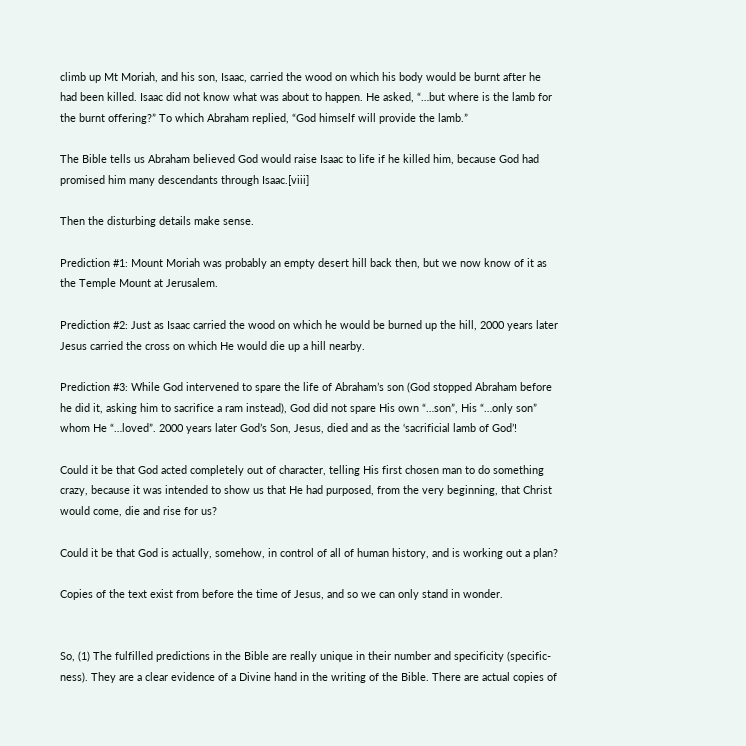climb up Mt Moriah, and his son, Isaac, carried the wood on which his body would be burnt after he had been killed. Isaac did not know what was about to happen. He asked, “…but where is the lamb for the burnt offering?” To which Abraham replied, “God himself will provide the lamb.”

The Bible tells us Abraham believed God would raise Isaac to life if he killed him, because God had promised him many descendants through Isaac.[viii]

Then the disturbing details make sense.

Prediction #1: Mount Moriah was probably an empty desert hill back then, but we now know of it as the Temple Mount at Jerusalem.

Prediction #2: Just as Isaac carried the wood on which he would be burned up the hill, 2000 years later Jesus carried the cross on which He would die up a hill nearby.

Prediction #3: While God intervened to spare the life of Abraham’s son (God stopped Abraham before he did it, asking him to sacrifice a ram instead), God did not spare His own “…son”, His “…only son” whom He “…loved”. 2000 years later God’s Son, Jesus, died and as the ‘sacrificial lamb of God’!

Could it be that God acted completely out of character, telling His first chosen man to do something crazy, because it was intended to show us that He had purposed, from the very beginning, that Christ would come, die and rise for us?

Could it be that God is actually, somehow, in control of all of human history, and is working out a plan?

Copies of the text exist from before the time of Jesus, and so we can only stand in wonder.


So, (1) The fulfilled predictions in the Bible are really unique in their number and specificity (specific-ness). They are a clear evidence of a Divine hand in the writing of the Bible. There are actual copies of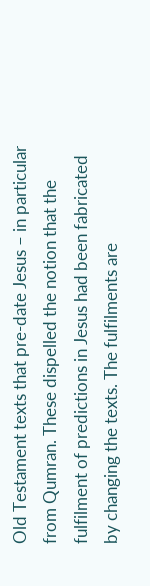Old Testament texts that pre-date Jesus – in particular from Qumran. These dispelled the notion that the fulfilment of predictions in Jesus had been fabricated by changing the texts. The fulfilments are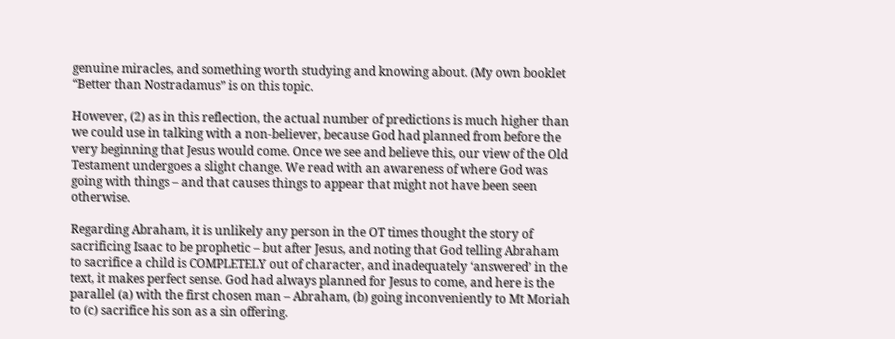genuine miracles, and something worth studying and knowing about. (My own booklet “Better than Nostradamus” is on this topic.

However, (2) as in this reflection, the actual number of predictions is much higher than we could use in talking with a non-believer, because God had planned from before the very beginning that Jesus would come. Once we see and believe this, our view of the Old Testament undergoes a slight change. We read with an awareness of where God was going with things – and that causes things to appear that might not have been seen otherwise.

Regarding Abraham, it is unlikely any person in the OT times thought the story of sacrificing Isaac to be prophetic – but after Jesus, and noting that God telling Abraham to sacrifice a child is COMPLETELY out of character, and inadequately ‘answered’ in the text, it makes perfect sense. God had always planned for Jesus to come, and here is the parallel (a) with the first chosen man – Abraham, (b) going inconveniently to Mt Moriah to (c) sacrifice his son as a sin offering.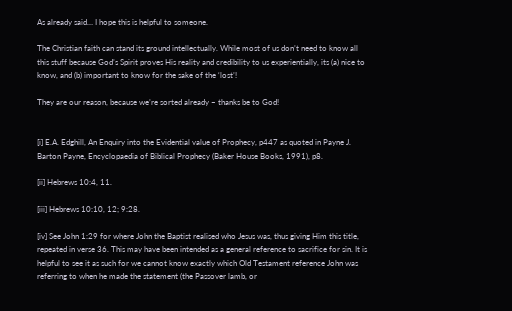As already said… I hope this is helpful to someone.

The Christian faith can stand its ground intellectually. While most of us don’t need to know all this stuff because God’s Spirit proves His reality and credibility to us experientially, its (a) nice to know, and (b) important to know for the sake of the ‘lost’!

They are our reason, because we’re sorted already – thanks be to God!


[i] E.A. Edghill, An Enquiry into the Evidential value of Prophecy, p447 as quoted in Payne J. Barton Payne, Encyclopaedia of Biblical Prophecy (Baker House Books, 1991), p8.

[ii] Hebrews 10:4, 11.

[iii] Hebrews 10:10, 12; 9:28.

[iv] See John 1:29 for where John the Baptist realised who Jesus was, thus giving Him this title, repeated in verse 36. This may have been intended as a general reference to sacrifice for sin. It is helpful to see it as such for we cannot know exactly which Old Testament reference John was referring to when he made the statement (the Passover lamb, or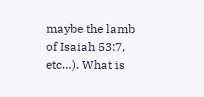maybe the lamb of Isaiah 53:7, etc…). What is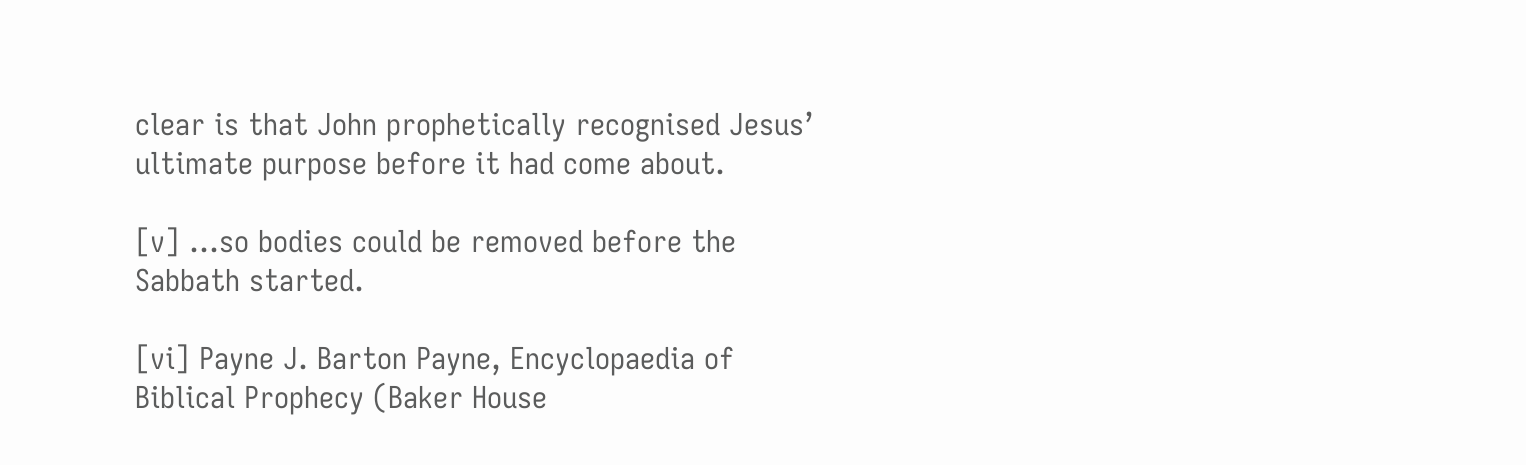clear is that John prophetically recognised Jesus’ ultimate purpose before it had come about.

[v] …so bodies could be removed before the Sabbath started.

[vi] Payne J. Barton Payne, Encyclopaedia of Biblical Prophecy (Baker House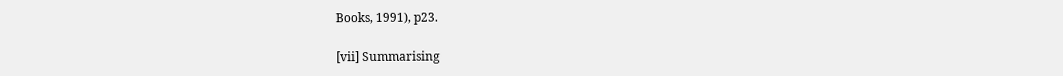Books, 1991), p23.

[vii] Summarising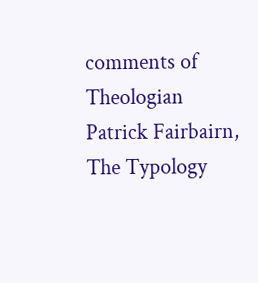comments of Theologian Patrick Fairbairn, The Typology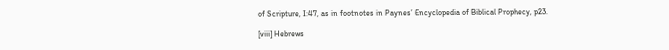of Scripture, I:47, as in footnotes in Paynes’ Encyclopedia of Biblical Prophecy, p23.

[viii] Hebrews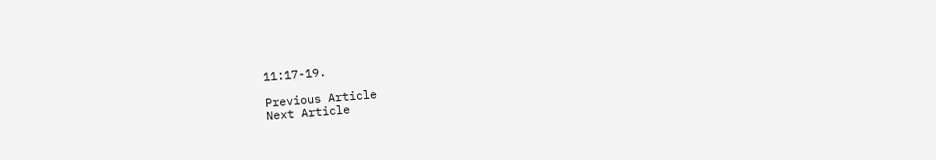11:17-19.

Previous Article
Next Article